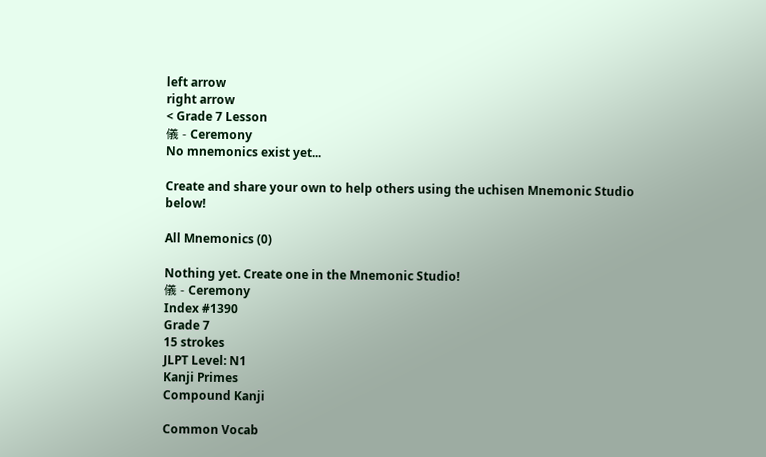left arrow
right arrow
< Grade 7 Lesson
儀 - Ceremony
No mnemonics exist yet...

Create and share your own to help others using the uchisen Mnemonic Studio below!

All Mnemonics (0)

Nothing yet. Create one in the Mnemonic Studio!
儀 - Ceremony
Index #1390
Grade 7
15 strokes
JLPT Level: N1
Kanji Primes
Compound Kanji

Common Vocab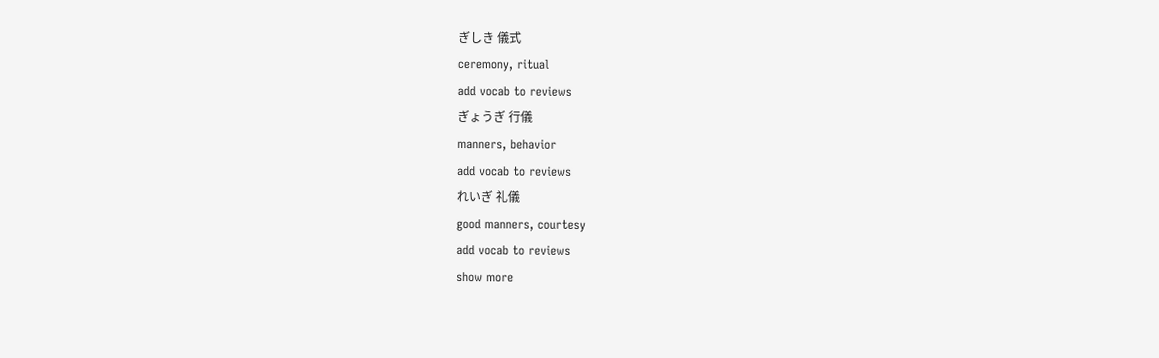ぎしき 儀式
ceremony, ritual
add vocab to reviews
ぎょうぎ 行儀
manners, behavior
add vocab to reviews
れいぎ 礼儀
good manners, courtesy
add vocab to reviews
show more